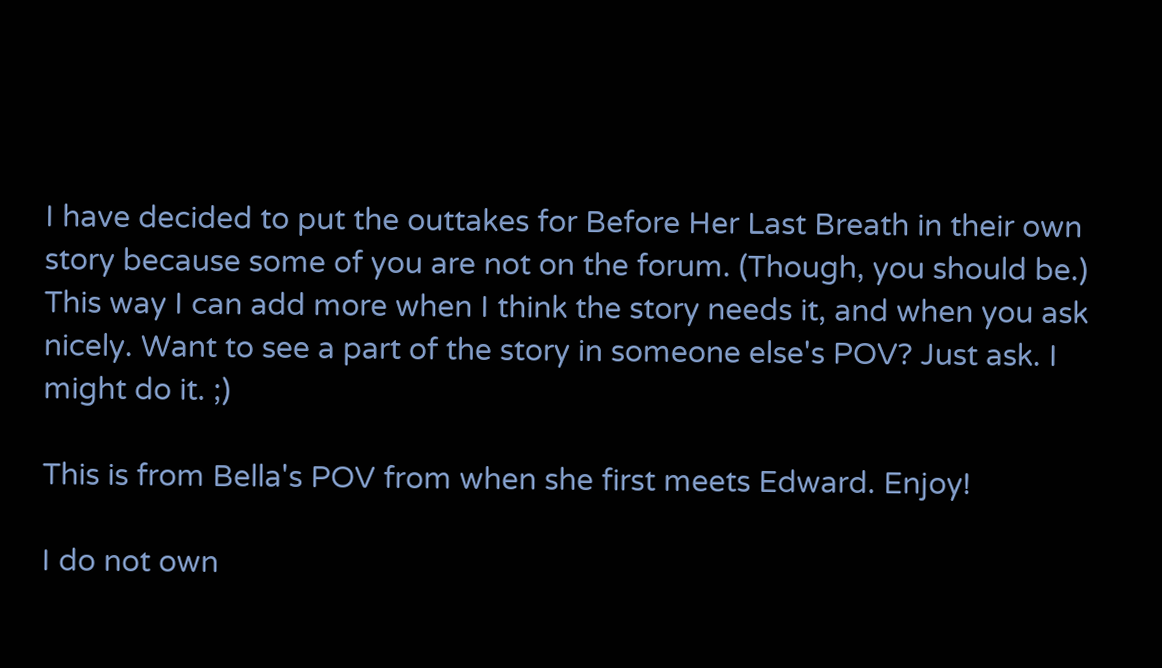I have decided to put the outtakes for Before Her Last Breath in their own story because some of you are not on the forum. (Though, you should be.) This way I can add more when I think the story needs it, and when you ask nicely. Want to see a part of the story in someone else's POV? Just ask. I might do it. ;)

This is from Bella's POV from when she first meets Edward. Enjoy!

I do not own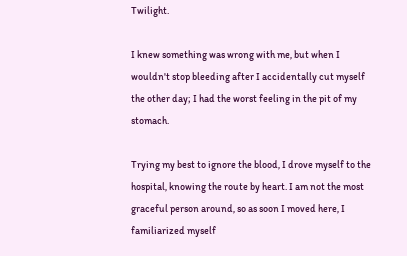Twilight.

I knew something was wrong with me, but when I wouldn't stop bleeding after I accidentally cut myself the other day; I had the worst feeling in the pit of my stomach.

Trying my best to ignore the blood, I drove myself to the hospital, knowing the route by heart. I am not the most graceful person around, so as soon I moved here, I familiarized myself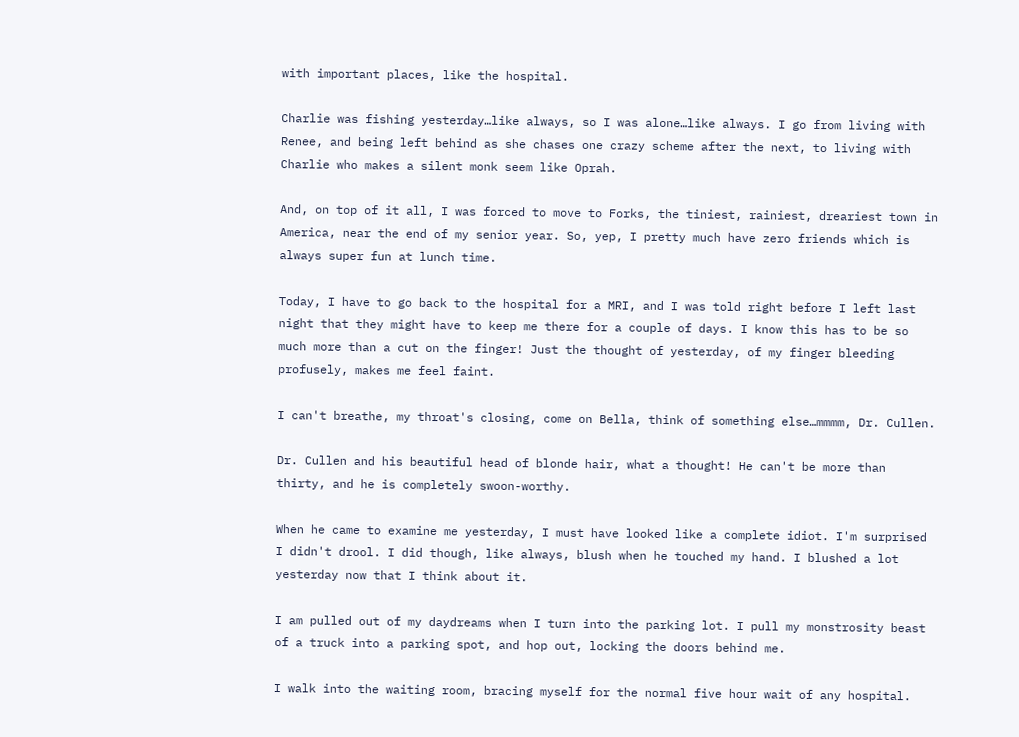with important places, like the hospital.

Charlie was fishing yesterday…like always, so I was alone…like always. I go from living with Renee, and being left behind as she chases one crazy scheme after the next, to living with Charlie who makes a silent monk seem like Oprah.

And, on top of it all, I was forced to move to Forks, the tiniest, rainiest, dreariest town in America, near the end of my senior year. So, yep, I pretty much have zero friends which is always super fun at lunch time.

Today, I have to go back to the hospital for a MRI, and I was told right before I left last night that they might have to keep me there for a couple of days. I know this has to be so much more than a cut on the finger! Just the thought of yesterday, of my finger bleeding profusely, makes me feel faint.

I can't breathe, my throat's closing, come on Bella, think of something else…mmmm, Dr. Cullen.

Dr. Cullen and his beautiful head of blonde hair, what a thought! He can't be more than thirty, and he is completely swoon-worthy.

When he came to examine me yesterday, I must have looked like a complete idiot. I'm surprised I didn't drool. I did though, like always, blush when he touched my hand. I blushed a lot yesterday now that I think about it.

I am pulled out of my daydreams when I turn into the parking lot. I pull my monstrosity beast of a truck into a parking spot, and hop out, locking the doors behind me.

I walk into the waiting room, bracing myself for the normal five hour wait of any hospital.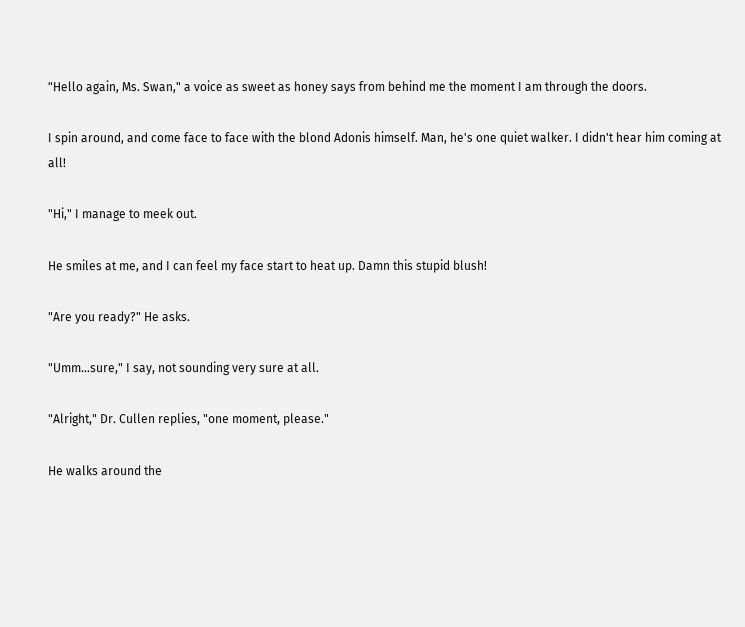"Hello again, Ms. Swan," a voice as sweet as honey says from behind me the moment I am through the doors.

I spin around, and come face to face with the blond Adonis himself. Man, he's one quiet walker. I didn't hear him coming at all!

"Hi," I manage to meek out.

He smiles at me, and I can feel my face start to heat up. Damn this stupid blush!

"Are you ready?" He asks.

"Umm…sure," I say, not sounding very sure at all.

"Alright," Dr. Cullen replies, "one moment, please."

He walks around the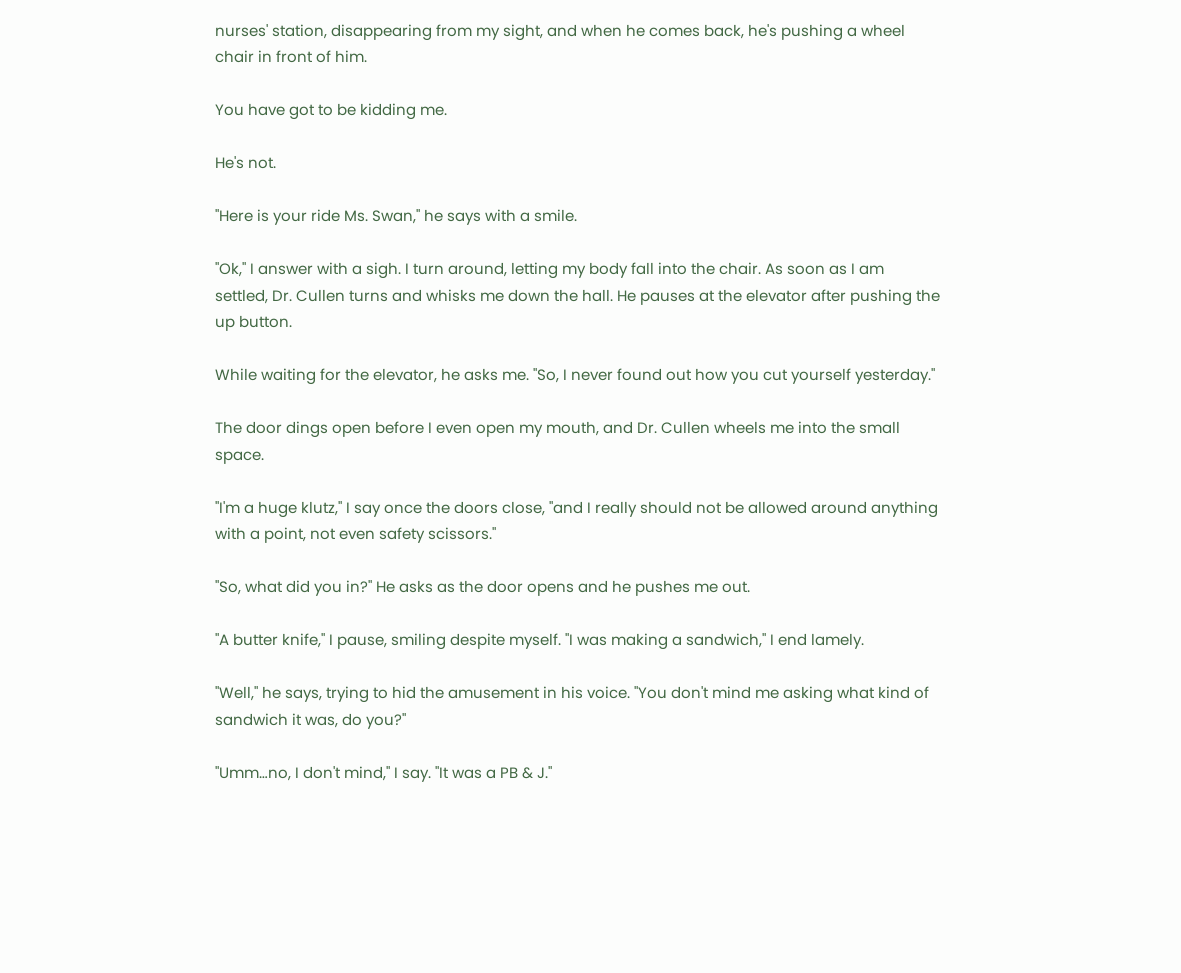nurses' station, disappearing from my sight, and when he comes back, he's pushing a wheel chair in front of him.

You have got to be kidding me.

He's not.

"Here is your ride Ms. Swan," he says with a smile.

"Ok," I answer with a sigh. I turn around, letting my body fall into the chair. As soon as I am settled, Dr. Cullen turns and whisks me down the hall. He pauses at the elevator after pushing the up button.

While waiting for the elevator, he asks me. "So, I never found out how you cut yourself yesterday."

The door dings open before I even open my mouth, and Dr. Cullen wheels me into the small space.

"I'm a huge klutz," I say once the doors close, "and I really should not be allowed around anything with a point, not even safety scissors."

"So, what did you in?" He asks as the door opens and he pushes me out.

"A butter knife," I pause, smiling despite myself. "I was making a sandwich," I end lamely.

"Well," he says, trying to hid the amusement in his voice. "You don't mind me asking what kind of sandwich it was, do you?"

"Umm…no, I don't mind," I say. "It was a PB & J."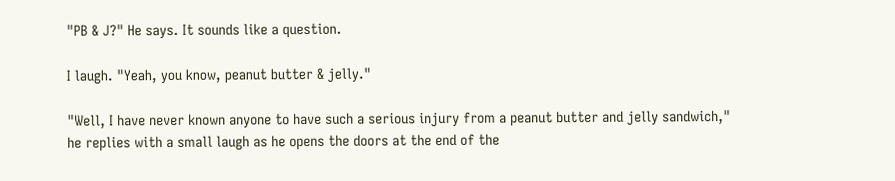"PB & J?" He says. It sounds like a question.

I laugh. "Yeah, you know, peanut butter & jelly."

"Well, I have never known anyone to have such a serious injury from a peanut butter and jelly sandwich," he replies with a small laugh as he opens the doors at the end of the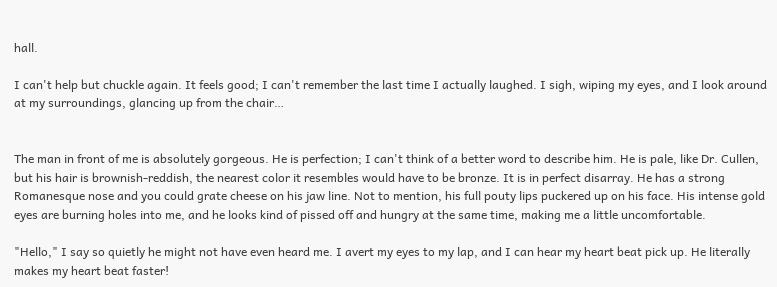hall.

I can't help but chuckle again. It feels good; I can't remember the last time I actually laughed. I sigh, wiping my eyes, and I look around at my surroundings, glancing up from the chair…


The man in front of me is absolutely gorgeous. He is perfection; I can't think of a better word to describe him. He is pale, like Dr. Cullen, but his hair is brownish-reddish, the nearest color it resembles would have to be bronze. It is in perfect disarray. He has a strong Romanesque nose and you could grate cheese on his jaw line. Not to mention, his full pouty lips puckered up on his face. His intense gold eyes are burning holes into me, and he looks kind of pissed off and hungry at the same time, making me a little uncomfortable.

"Hello," I say so quietly he might not have even heard me. I avert my eyes to my lap, and I can hear my heart beat pick up. He literally makes my heart beat faster!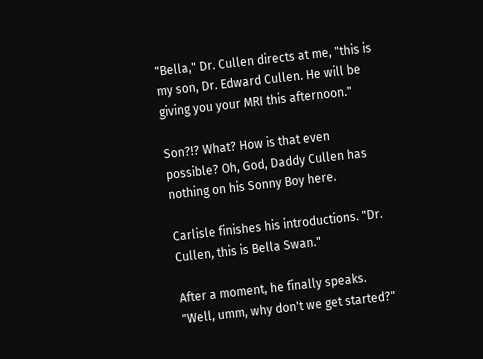"Bella," Dr. Cullen directs at me, "this is my son, Dr. Edward Cullen. He will be giving you your MRI this afternoon."

Son?!? What? How is that even possible? Oh, God, Daddy Cullen has nothing on his Sonny Boy here.

Carlisle finishes his introductions. "Dr. Cullen, this is Bella Swan."

After a moment, he finally speaks. "Well, umm, why don't we get started?"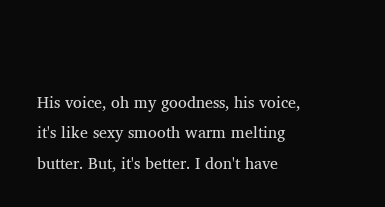His voice, oh my goodness, his voice, it's like sexy smooth warm melting butter. But, it's better. I don't have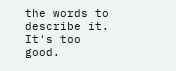the words to describe it. It's too good.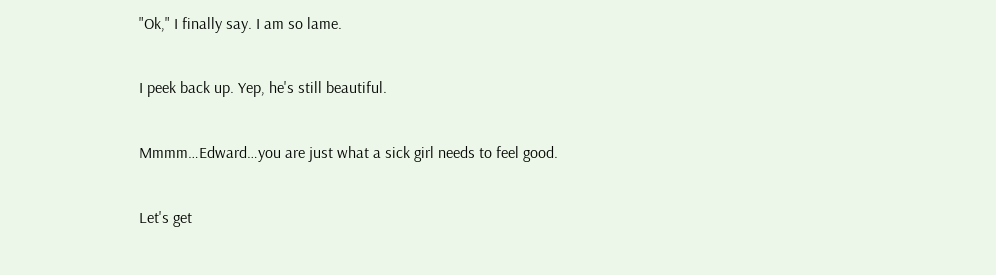"Ok," I finally say. I am so lame.

I peek back up. Yep, he's still beautiful.

Mmmm…Edward…you are just what a sick girl needs to feel good.

Let's get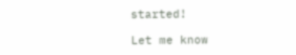started!

Let me know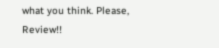what you think. Please, Review!!